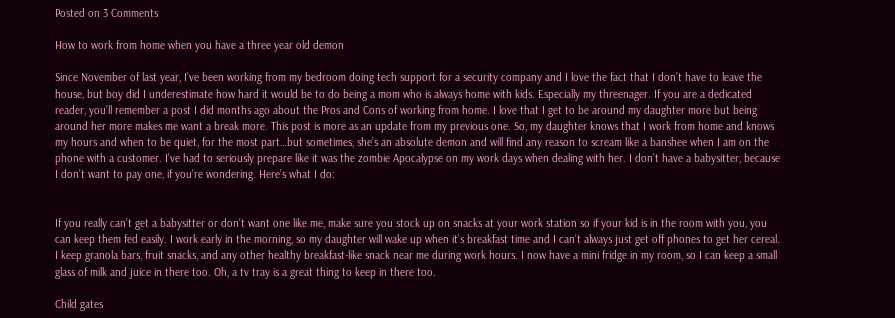Posted on 3 Comments

How to work from home when you have a three year old demon

Since November of last year, I’ve been working from my bedroom doing tech support for a security company and I love the fact that I don’t have to leave the house, but boy did I underestimate how hard it would be to do being a mom who is always home with kids. Especially my threenager. If you are a dedicated reader, you’ll remember a post I did months ago about the Pros and Cons of working from home. I love that I get to be around my daughter more but being around her more makes me want a break more. This post is more as an update from my previous one. So, my daughter knows that I work from home and knows my hours and when to be quiet, for the most part…but sometimes, she’s an absolute demon and will find any reason to scream like a banshee when I am on the phone with a customer. I’ve had to seriously prepare like it was the zombie Apocalypse on my work days when dealing with her. I don’t have a babysitter, because I don’t want to pay one, if you’re wondering. Here’s what I do:


If you really can’t get a babysitter or don’t want one like me, make sure you stock up on snacks at your work station so if your kid is in the room with you, you can keep them fed easily. I work early in the morning, so my daughter will wake up when it’s breakfast time and I can’t always just get off phones to get her cereal. I keep granola bars, fruit snacks, and any other healthy breakfast-like snack near me during work hours. I now have a mini fridge in my room, so I can keep a small glass of milk and juice in there too. Oh, a tv tray is a great thing to keep in there too.

Child gates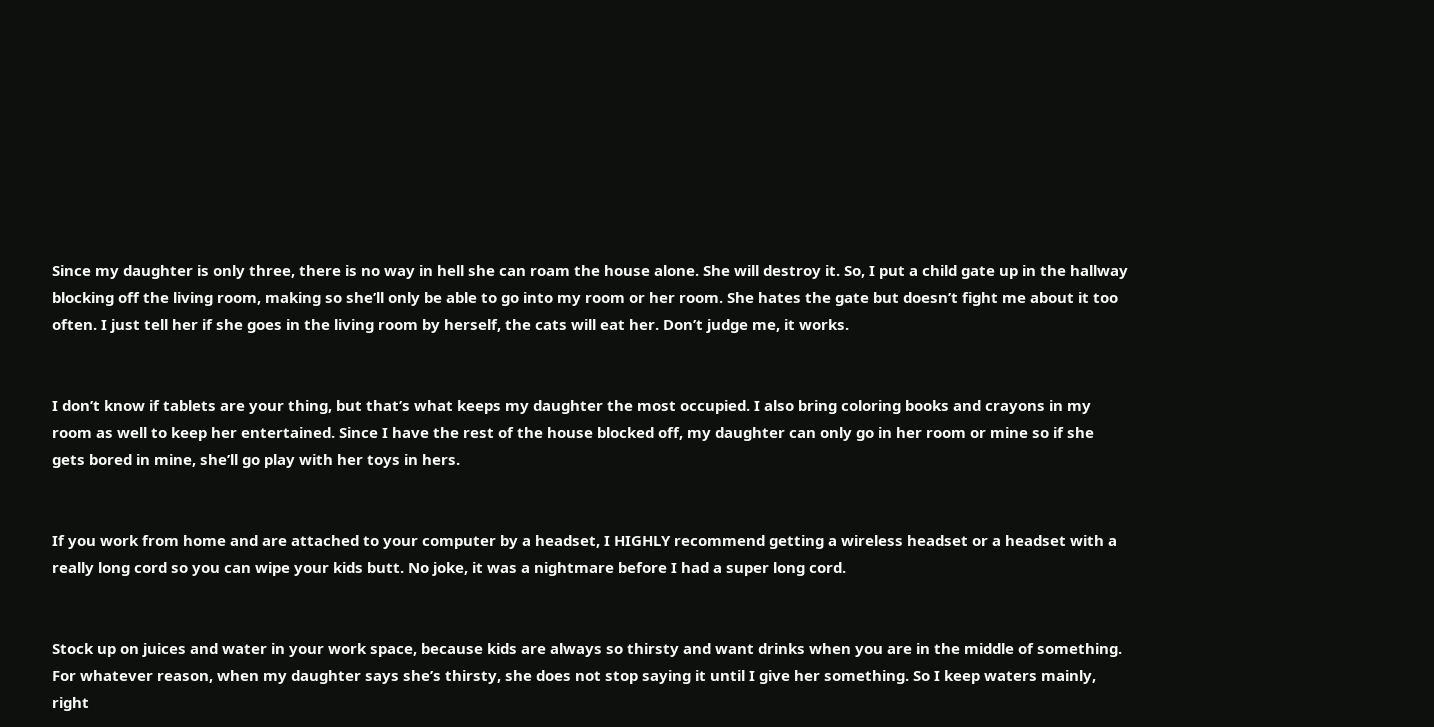Since my daughter is only three, there is no way in hell she can roam the house alone. She will destroy it. So, I put a child gate up in the hallway blocking off the living room, making so she’ll only be able to go into my room or her room. She hates the gate but doesn’t fight me about it too often. I just tell her if she goes in the living room by herself, the cats will eat her. Don’t judge me, it works.


I don’t know if tablets are your thing, but that’s what keeps my daughter the most occupied. I also bring coloring books and crayons in my room as well to keep her entertained. Since I have the rest of the house blocked off, my daughter can only go in her room or mine so if she gets bored in mine, she’ll go play with her toys in hers.


If you work from home and are attached to your computer by a headset, I HIGHLY recommend getting a wireless headset or a headset with a really long cord so you can wipe your kids butt. No joke, it was a nightmare before I had a super long cord.


Stock up on juices and water in your work space, because kids are always so thirsty and want drinks when you are in the middle of something. For whatever reason, when my daughter says she’s thirsty, she does not stop saying it until I give her something. So I keep waters mainly, right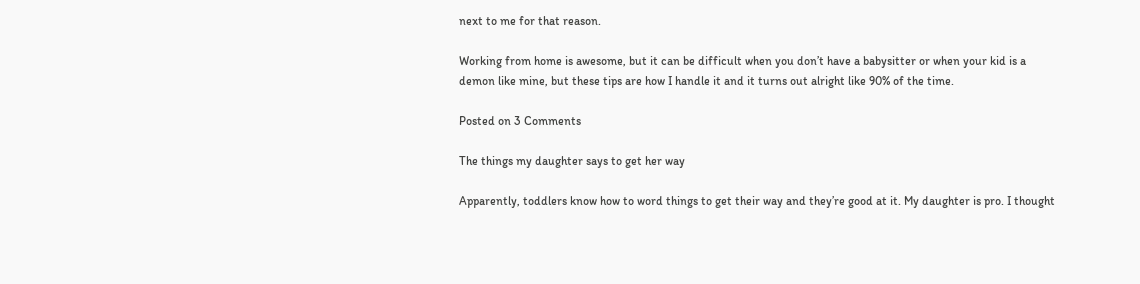next to me for that reason.

Working from home is awesome, but it can be difficult when you don’t have a babysitter or when your kid is a demon like mine, but these tips are how I handle it and it turns out alright like 90% of the time.

Posted on 3 Comments

The things my daughter says to get her way

Apparently, toddlers know how to word things to get their way and they’re good at it. My daughter is pro. I thought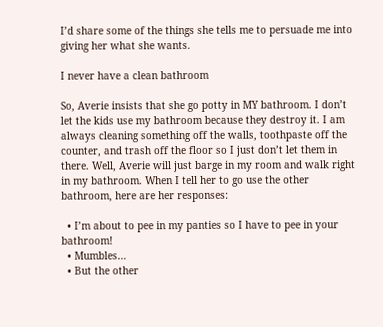I’d share some of the things she tells me to persuade me into giving her what she wants.

I never have a clean bathroom

So, Averie insists that she go potty in MY bathroom. I don’t let the kids use my bathroom because they destroy it. I am always cleaning something off the walls, toothpaste off the counter, and trash off the floor so I just don’t let them in there. Well, Averie will just barge in my room and walk right in my bathroom. When I tell her to go use the other bathroom, here are her responses:

  • I’m about to pee in my panties so I have to pee in your bathroom!
  • Mumbles…
  • But the other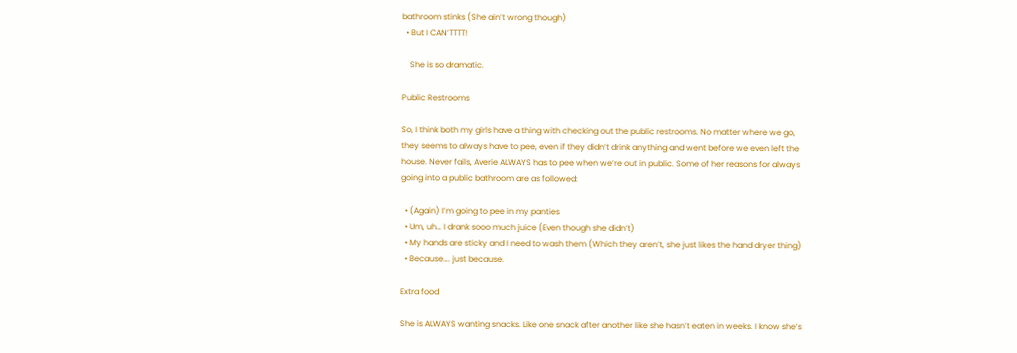bathroom stinks (She ain’t wrong though)
  • But I CAN’TTTT!

    She is so dramatic.

Public Restrooms

So, I think both my girls have a thing with checking out the public restrooms. No matter where we go, they seems to always have to pee, even if they didn’t drink anything and went before we even left the house. Never fails, Averie ALWAYS has to pee when we’re out in public. Some of her reasons for always going into a public bathroom are as followed:

  • (Again) I’m going to pee in my panties
  • Um, uh… I drank sooo much juice (Even though she didn’t)
  • My hands are sticky and I need to wash them (Which they aren’t, she just likes the hand dryer thing)
  • Because…. just because.

Extra food

She is ALWAYS wanting snacks. Like one snack after another like she hasn’t eaten in weeks. I know she’s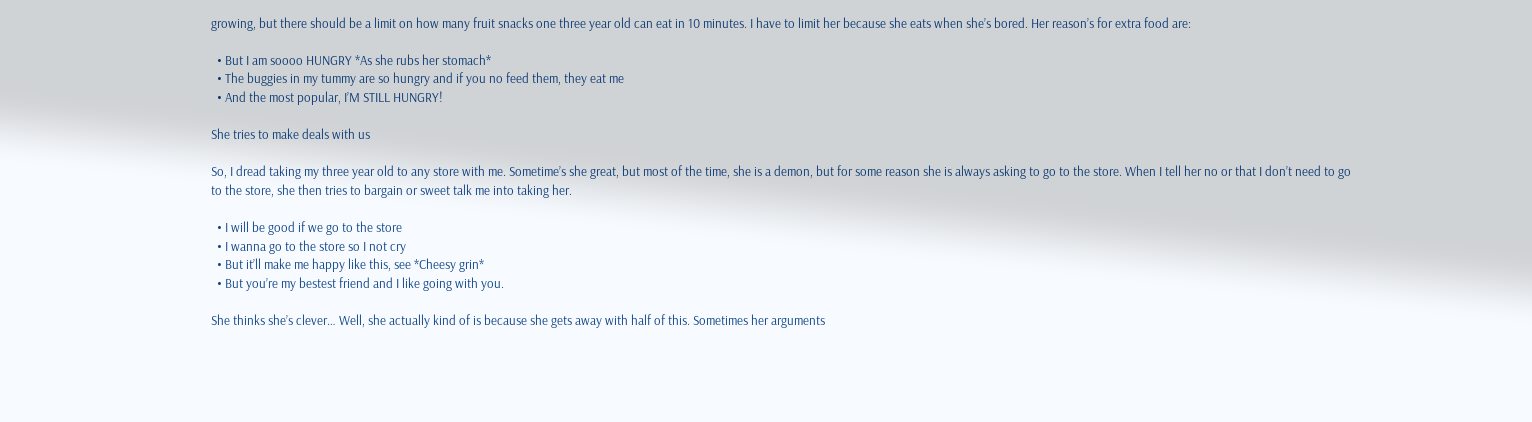growing, but there should be a limit on how many fruit snacks one three year old can eat in 10 minutes. I have to limit her because she eats when she’s bored. Her reason’s for extra food are:

  • But I am soooo HUNGRY *As she rubs her stomach*
  • The buggies in my tummy are so hungry and if you no feed them, they eat me
  • And the most popular, I’M STILL HUNGRY!

She tries to make deals with us

So, I dread taking my three year old to any store with me. Sometime’s she great, but most of the time, she is a demon, but for some reason she is always asking to go to the store. When I tell her no or that I don’t need to go to the store, she then tries to bargain or sweet talk me into taking her.

  • I will be good if we go to the store
  • I wanna go to the store so I not cry
  • But it’ll make me happy like this, see *Cheesy grin*
  • But you’re my bestest friend and I like going with you.

She thinks she’s clever… Well, she actually kind of is because she gets away with half of this. Sometimes her arguments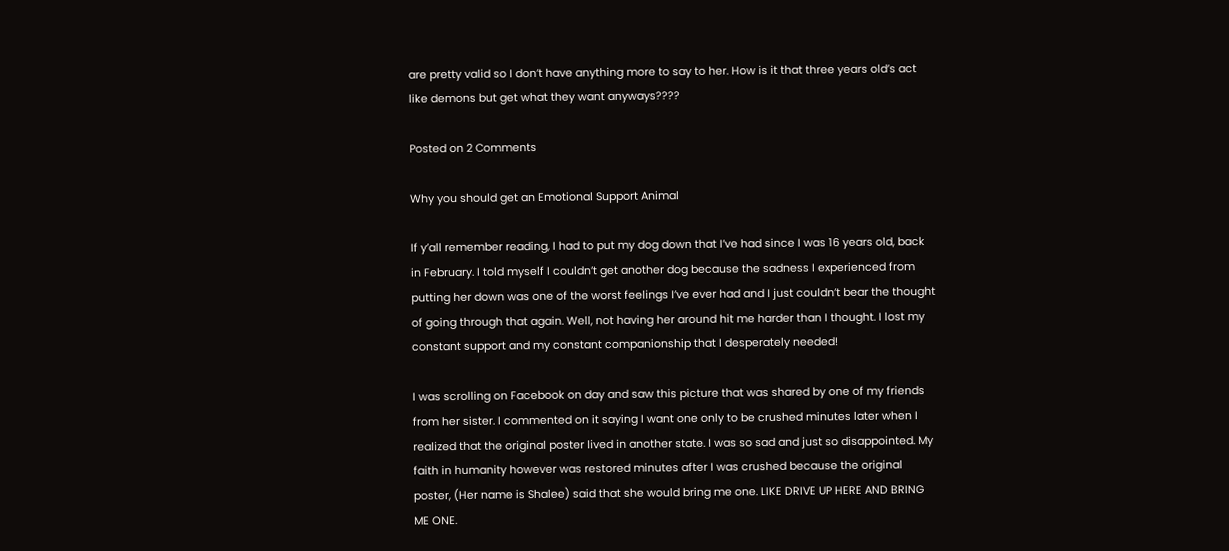are pretty valid so I don’t have anything more to say to her. How is it that three years old’s act like demons but get what they want anyways????

Posted on 2 Comments

Why you should get an Emotional Support Animal

If y’all remember reading, I had to put my dog down that I’ve had since I was 16 years old, back in February. I told myself I couldn’t get another dog because the sadness I experienced from putting her down was one of the worst feelings I’ve ever had and I just couldn’t bear the thought of going through that again. Well, not having her around hit me harder than I thought. I lost my constant support and my constant companionship that I desperately needed!

I was scrolling on Facebook on day and saw this picture that was shared by one of my friends from her sister. I commented on it saying I want one only to be crushed minutes later when I realized that the original poster lived in another state. I was so sad and just so disappointed. My faith in humanity however was restored minutes after I was crushed because the original poster, (Her name is Shalee) said that she would bring me one. LIKE DRIVE UP HERE AND BRING ME ONE.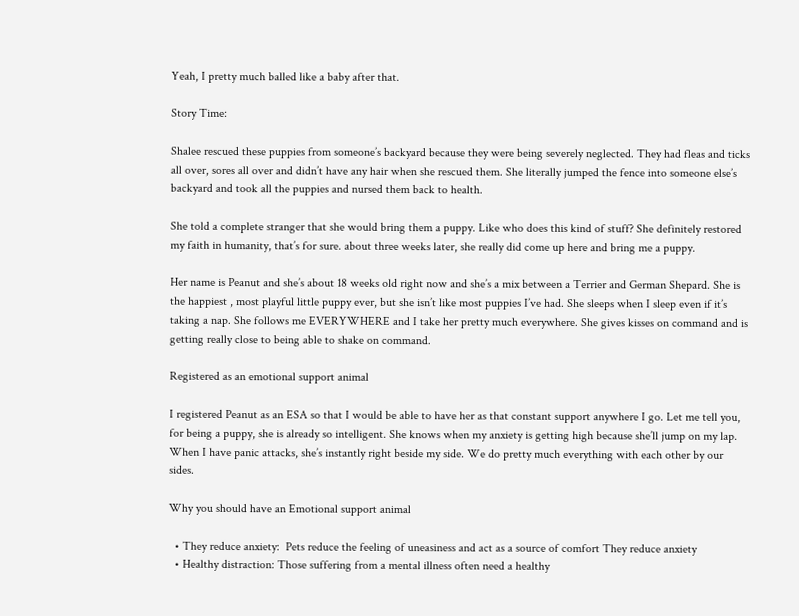Yeah, I pretty much balled like a baby after that.

Story Time:

Shalee rescued these puppies from someone’s backyard because they were being severely neglected. They had fleas and ticks all over, sores all over and didn’t have any hair when she rescued them. She literally jumped the fence into someone else’s backyard and took all the puppies and nursed them back to health.

She told a complete stranger that she would bring them a puppy. Like who does this kind of stuff? She definitely restored my faith in humanity, that’s for sure. about three weeks later, she really did come up here and bring me a puppy.

Her name is Peanut and she’s about 18 weeks old right now and she’s a mix between a Terrier and German Shepard. She is the happiest , most playful little puppy ever, but she isn’t like most puppies I’ve had. She sleeps when I sleep even if it’s taking a nap. She follows me EVERYWHERE and I take her pretty much everywhere. She gives kisses on command and is getting really close to being able to shake on command.

Registered as an emotional support animal

I registered Peanut as an ESA so that I would be able to have her as that constant support anywhere I go. Let me tell you, for being a puppy, she is already so intelligent. She knows when my anxiety is getting high because she’ll jump on my lap. When I have panic attacks, she’s instantly right beside my side. We do pretty much everything with each other by our sides.

Why you should have an Emotional support animal

  • They reduce anxiety:  Pets reduce the feeling of uneasiness and act as a source of comfort They reduce anxiety
  • Healthy distraction: Those suffering from a mental illness often need a healthy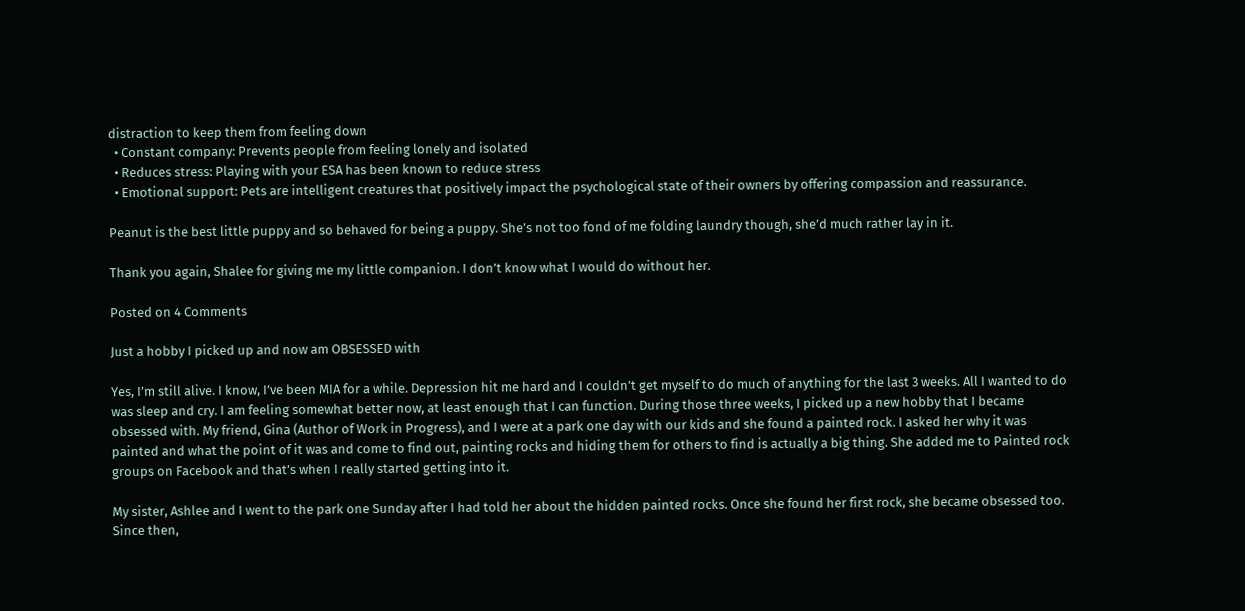distraction to keep them from feeling down
  • Constant company: Prevents people from feeling lonely and isolated
  • Reduces stress: Playing with your ESA has been known to reduce stress
  • Emotional support: Pets are intelligent creatures that positively impact the psychological state of their owners by offering compassion and reassurance.

Peanut is the best little puppy and so behaved for being a puppy. She’s not too fond of me folding laundry though, she’d much rather lay in it.

Thank you again, Shalee for giving me my little companion. I don’t know what I would do without her.

Posted on 4 Comments

Just a hobby I picked up and now am OBSESSED with

Yes, I’m still alive. I know, I’ve been MIA for a while. Depression hit me hard and I couldn’t get myself to do much of anything for the last 3 weeks. All I wanted to do was sleep and cry. I am feeling somewhat better now, at least enough that I can function. During those three weeks, I picked up a new hobby that I became obsessed with. My friend, Gina (Author of Work in Progress), and I were at a park one day with our kids and she found a painted rock. I asked her why it was painted and what the point of it was and come to find out, painting rocks and hiding them for others to find is actually a big thing. She added me to Painted rock groups on Facebook and that’s when I really started getting into it.

My sister, Ashlee and I went to the park one Sunday after I had told her about the hidden painted rocks. Once she found her first rock, she became obsessed too. Since then,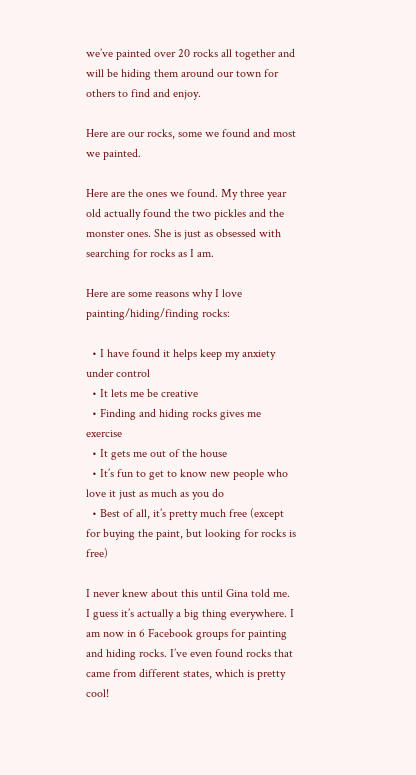we’ve painted over 20 rocks all together and will be hiding them around our town for others to find and enjoy.

Here are our rocks, some we found and most we painted.

Here are the ones we found. My three year old actually found the two pickles and the monster ones. She is just as obsessed with searching for rocks as I am.

Here are some reasons why I love painting/hiding/finding rocks:

  • I have found it helps keep my anxiety under control
  • It lets me be creative
  • Finding and hiding rocks gives me exercise
  • It gets me out of the house
  • It’s fun to get to know new people who love it just as much as you do
  • Best of all, it’s pretty much free (except for buying the paint, but looking for rocks is free)

I never knew about this until Gina told me. I guess it’s actually a big thing everywhere. I am now in 6 Facebook groups for painting and hiding rocks. I’ve even found rocks that came from different states, which is pretty cool!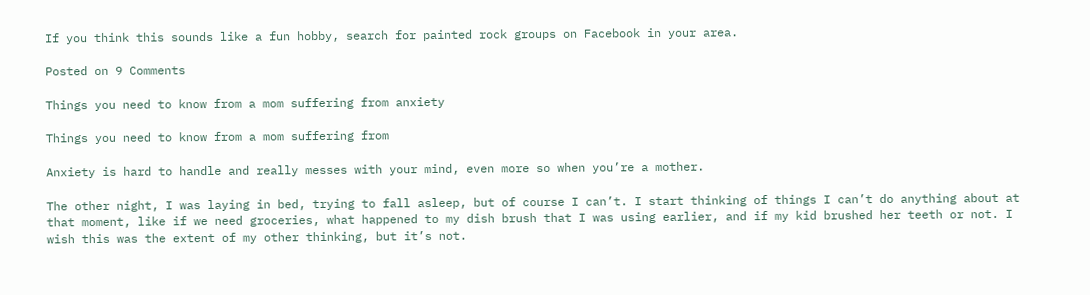If you think this sounds like a fun hobby, search for painted rock groups on Facebook in your area.

Posted on 9 Comments

Things you need to know from a mom suffering from anxiety

Things you need to know from a mom suffering from

Anxiety is hard to handle and really messes with your mind, even more so when you’re a mother.

The other night, I was laying in bed, trying to fall asleep, but of course I can’t. I start thinking of things I can’t do anything about at that moment, like if we need groceries, what happened to my dish brush that I was using earlier, and if my kid brushed her teeth or not. I wish this was the extent of my other thinking, but it’s not.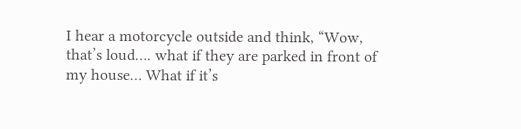I hear a motorcycle outside and think, “Wow, that’s loud…. what if they are parked in front of my house… What if it’s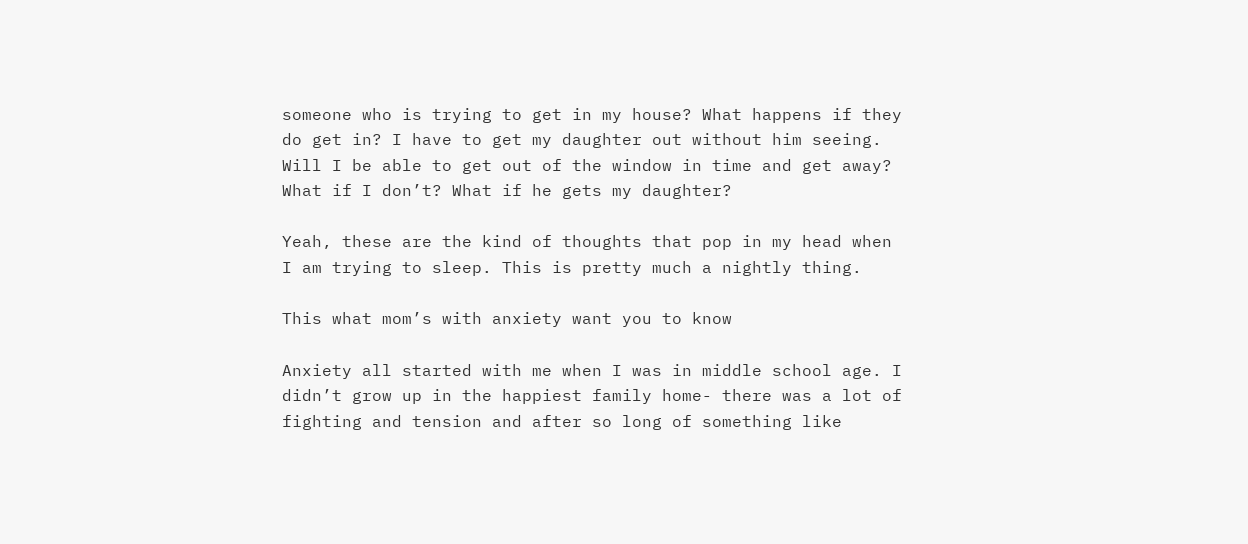someone who is trying to get in my house? What happens if they do get in? I have to get my daughter out without him seeing. Will I be able to get out of the window in time and get away? What if I don’t? What if he gets my daughter?

Yeah, these are the kind of thoughts that pop in my head when I am trying to sleep. This is pretty much a nightly thing.

This what mom’s with anxiety want you to know

Anxiety all started with me when I was in middle school age. I didn’t grow up in the happiest family home- there was a lot of fighting and tension and after so long of something like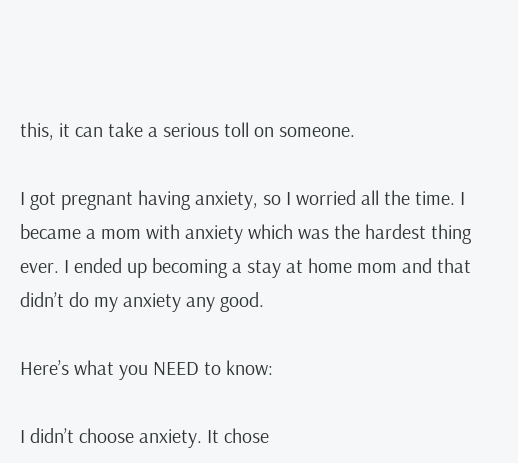this, it can take a serious toll on someone.

I got pregnant having anxiety, so I worried all the time. I became a mom with anxiety which was the hardest thing ever. I ended up becoming a stay at home mom and that didn’t do my anxiety any good.

Here’s what you NEED to know:

I didn’t choose anxiety. It chose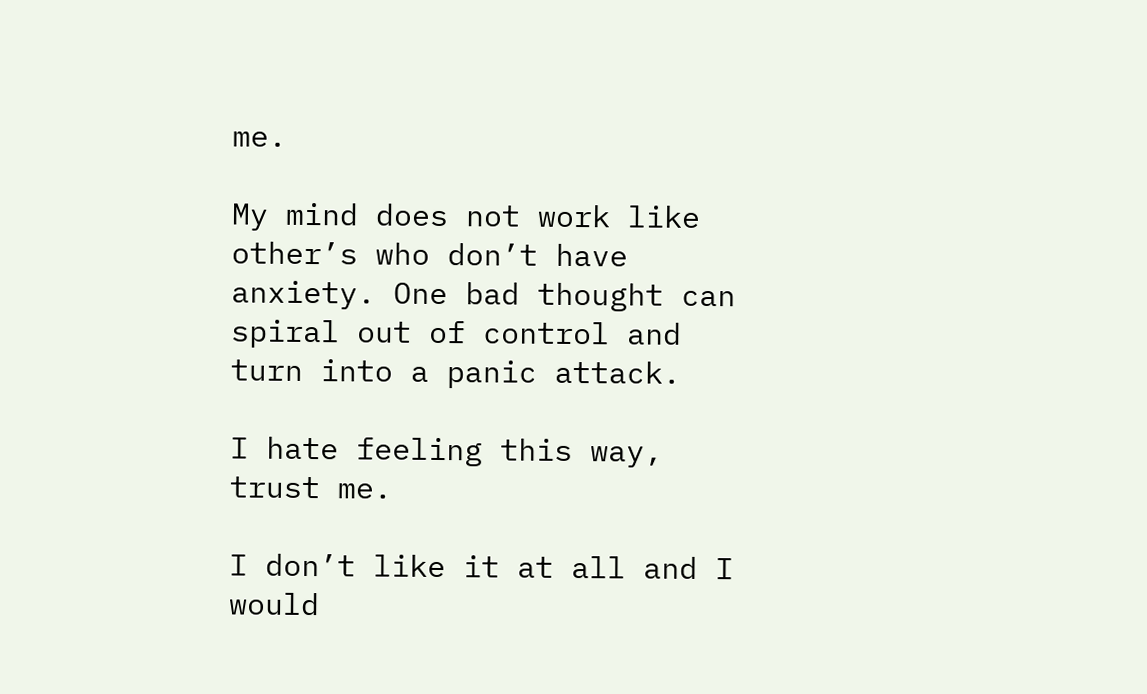me.

My mind does not work like other’s who don’t have anxiety. One bad thought can spiral out of control and turn into a panic attack.

I hate feeling this way, trust me.

I don’t like it at all and I would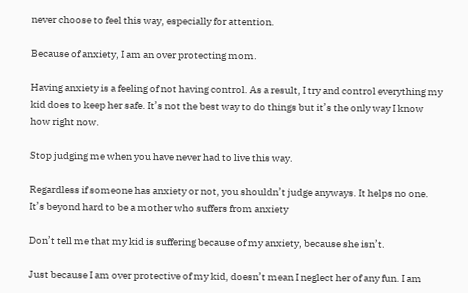never choose to feel this way, especially for attention.

Because of anxiety, I am an over protecting mom.

Having anxiety is a feeling of not having control. As a result, I try and control everything my kid does to keep her safe. It’s not the best way to do things but it’s the only way I know how right now.

Stop judging me when you have never had to live this way.

Regardless if someone has anxiety or not, you shouldn’t judge anyways. It helps no one. It’s beyond hard to be a mother who suffers from anxiety

Don’t tell me that my kid is suffering because of my anxiety, because she isn’t.

Just because I am over protective of my kid, doesn’t mean I neglect her of any fun. I am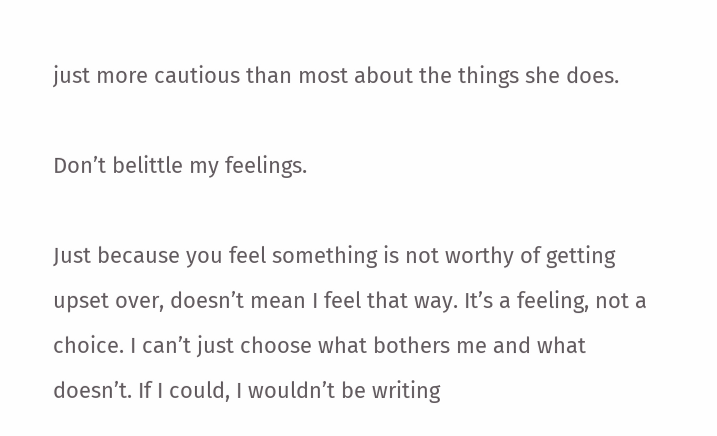just more cautious than most about the things she does.

Don’t belittle my feelings.

Just because you feel something is not worthy of getting upset over, doesn’t mean I feel that way. It’s a feeling, not a choice. I can’t just choose what bothers me and what doesn’t. If I could, I wouldn’t be writing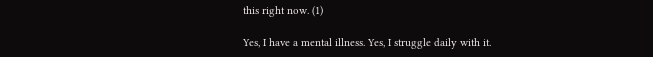this right now. (1)

Yes, I have a mental illness. Yes, I struggle daily with it.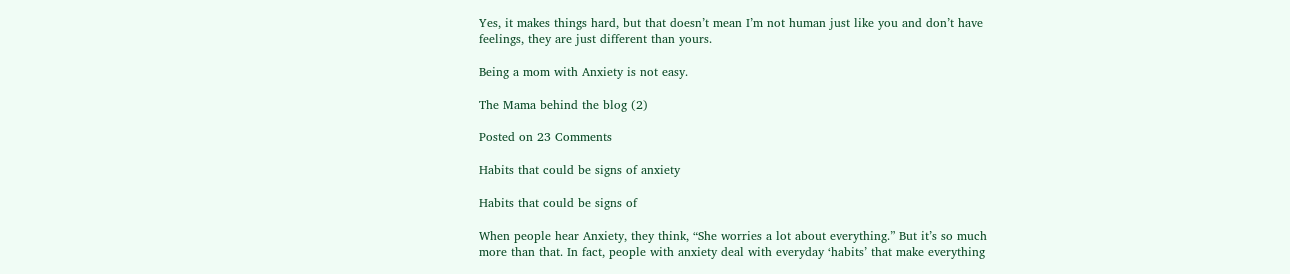Yes, it makes things hard, but that doesn’t mean I’m not human just like you and don’t have feelings, they are just different than yours.

Being a mom with Anxiety is not easy.

The Mama behind the blog (2)

Posted on 23 Comments

Habits that could be signs of anxiety

Habits that could be signs of

When people hear Anxiety, they think, “She worries a lot about everything.” But it’s so much more than that. In fact, people with anxiety deal with everyday ‘habits’ that make everything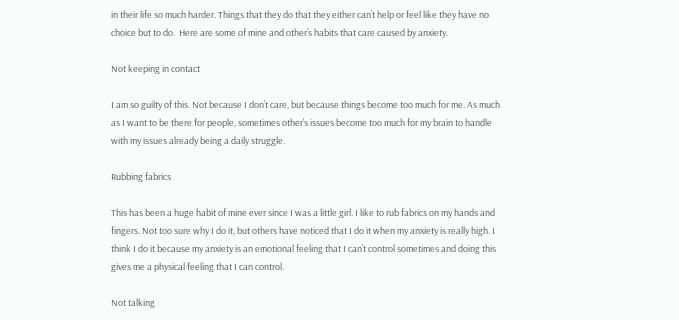in their life so much harder. Things that they do that they either can’t help or feel like they have no choice but to do.  Here are some of mine and other’s habits that care caused by anxiety.

Not keeping in contact

I am so guilty of this. Not because I don’t care, but because things become too much for me. As much as I want to be there for people, sometimes other’s issues become too much for my brain to handle with my issues already being a daily struggle.

Rubbing fabrics

This has been a huge habit of mine ever since I was a little girl. I like to rub fabrics on my hands and fingers. Not too sure why I do it, but others have noticed that I do it when my anxiety is really high. I think I do it because my anxiety is an emotional feeling that I can’t control sometimes and doing this gives me a physical feeling that I can control.

Not talking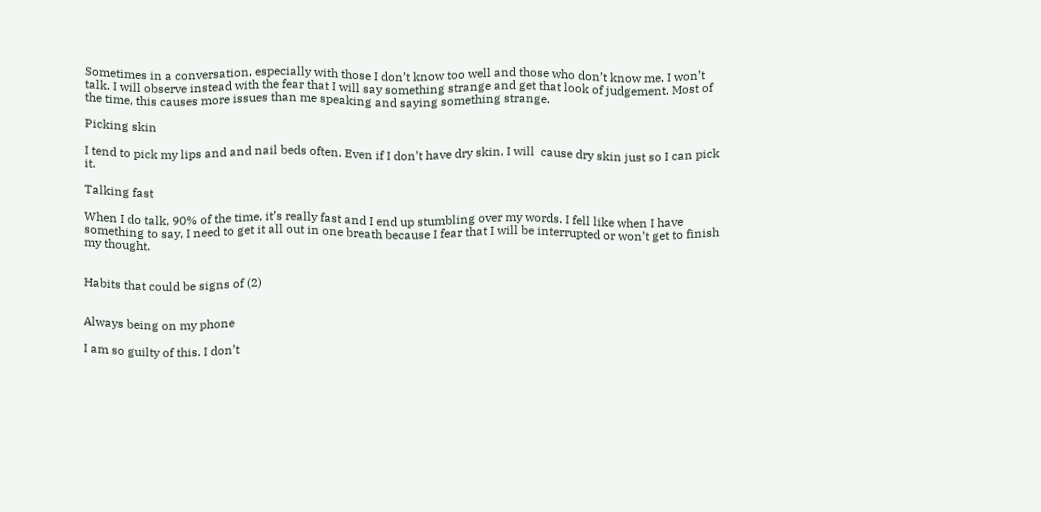Sometimes in a conversation, especially with those I don’t know too well and those who don’t know me, I won’t talk. I will observe instead with the fear that I will say something strange and get that look of judgement. Most of the time, this causes more issues than me speaking and saying something strange.

Picking skin

I tend to pick my lips and and nail beds often. Even if I don’t have dry skin, I will  cause dry skin just so I can pick it.

Talking fast

When I do talk, 90% of the time, it’s really fast and I end up stumbling over my words. I fell like when I have something to say, I need to get it all out in one breath because I fear that I will be interrupted or won’t get to finish my thought.


Habits that could be signs of (2)


Always being on my phone

I am so guilty of this. I don’t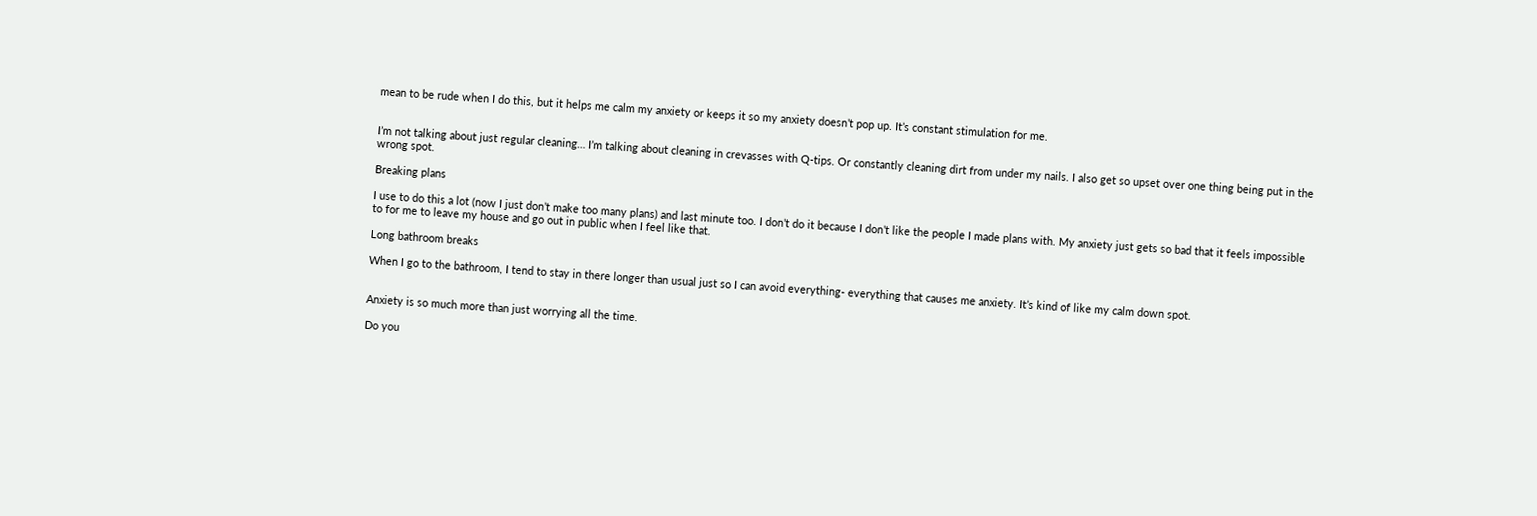mean to be rude when I do this, but it helps me calm my anxiety or keeps it so my anxiety doesn’t pop up. It’s constant stimulation for me.


I’m not talking about just regular cleaning… I’m talking about cleaning in crevasses with Q-tips. Or constantly cleaning dirt from under my nails. I also get so upset over one thing being put in the wrong spot.

Breaking plans

I use to do this a lot (now I just don’t make too many plans) and last minute too. I don’t do it because I don’t like the people I made plans with. My anxiety just gets so bad that it feels impossible to for me to leave my house and go out in public when I feel like that.

Long bathroom breaks

When I go to the bathroom, I tend to stay in there longer than usual just so I can avoid everything- everything that causes me anxiety. It’s kind of like my calm down spot.


Anxiety is so much more than just worrying all the time.

Do you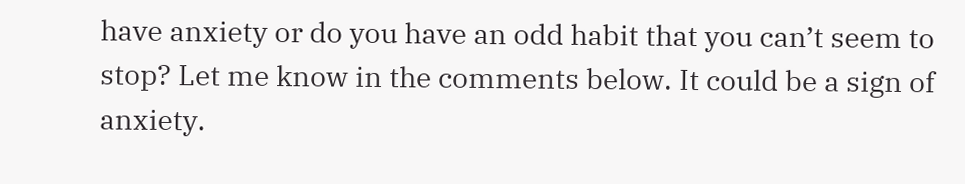have anxiety or do you have an odd habit that you can’t seem to stop? Let me know in the comments below. It could be a sign of anxiety.